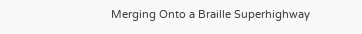Merging Onto a Braille Superhighway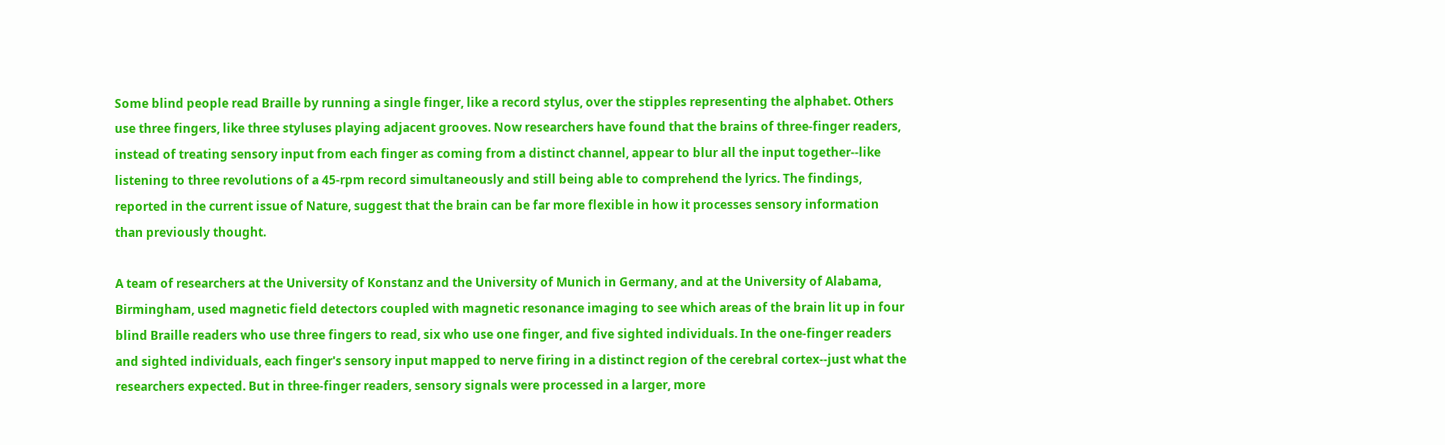Some blind people read Braille by running a single finger, like a record stylus, over the stipples representing the alphabet. Others use three fingers, like three styluses playing adjacent grooves. Now researchers have found that the brains of three-finger readers, instead of treating sensory input from each finger as coming from a distinct channel, appear to blur all the input together--like listening to three revolutions of a 45-rpm record simultaneously and still being able to comprehend the lyrics. The findings, reported in the current issue of Nature, suggest that the brain can be far more flexible in how it processes sensory information than previously thought.

A team of researchers at the University of Konstanz and the University of Munich in Germany, and at the University of Alabama, Birmingham, used magnetic field detectors coupled with magnetic resonance imaging to see which areas of the brain lit up in four blind Braille readers who use three fingers to read, six who use one finger, and five sighted individuals. In the one-finger readers and sighted individuals, each finger's sensory input mapped to nerve firing in a distinct region of the cerebral cortex--just what the researchers expected. But in three-finger readers, sensory signals were processed in a larger, more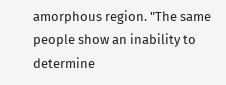amorphous region. "The same people show an inability to determine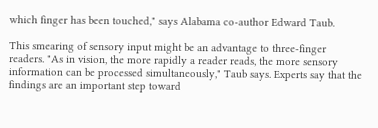which finger has been touched," says Alabama co-author Edward Taub.

This smearing of sensory input might be an advantage to three-finger readers. "As in vision, the more rapidly a reader reads, the more sensory information can be processed simultaneously," Taub says. Experts say that the findings are an important step toward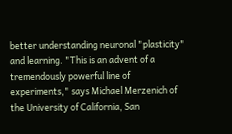better understanding neuronal "plasticity" and learning. "This is an advent of a tremendously powerful line of experiments," says Michael Merzenich of the University of California, San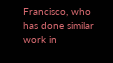Francisco, who has done similar work in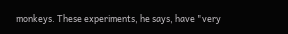monkeys. These experiments, he says, have "very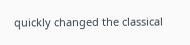quickly changed the classical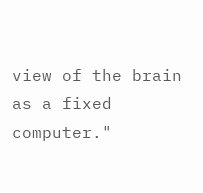view of the brain as a fixed computer."